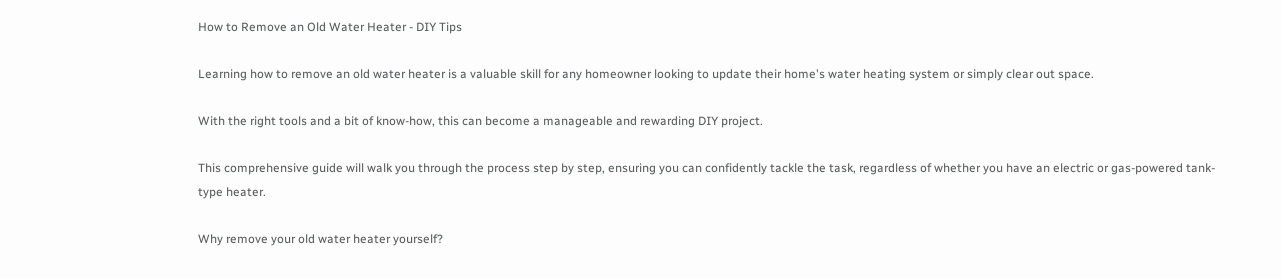How to Remove an Old Water Heater - DIY Tips

Learning how to remove an old water heater is a valuable skill for any homeowner looking to update their home's water heating system or simply clear out space.

With the right tools and a bit of know-how, this can become a manageable and rewarding DIY project.

This comprehensive guide will walk you through the process step by step, ensuring you can confidently tackle the task, regardless of whether you have an electric or gas-powered tank-type heater.

Why remove your old water heater yourself?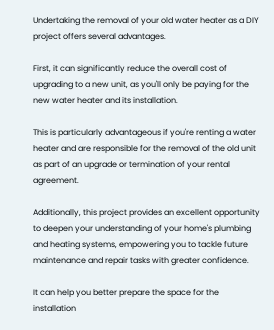Undertaking the removal of your old water heater as a DIY project offers several advantages.

First, it can significantly reduce the overall cost of upgrading to a new unit, as you'll only be paying for the new water heater and its installation.

This is particularly advantageous if you're renting a water heater and are responsible for the removal of the old unit as part of an upgrade or termination of your rental agreement.

Additionally, this project provides an excellent opportunity to deepen your understanding of your home's plumbing and heating systems, empowering you to tackle future maintenance and repair tasks with greater confidence.

It can help you better prepare the space for the installation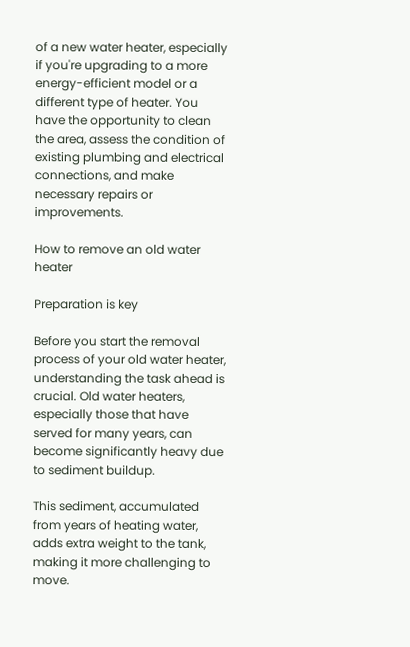of a new water heater, especially if you're upgrading to a more energy-efficient model or a different type of heater. You have the opportunity to clean the area, assess the condition of existing plumbing and electrical connections, and make necessary repairs or improvements.

How to remove an old water heater

Preparation is key

Before you start the removal process of your old water heater, understanding the task ahead is crucial. Old water heaters, especially those that have served for many years, can become significantly heavy due to sediment buildup.

This sediment, accumulated from years of heating water, adds extra weight to the tank, making it more challenging to move.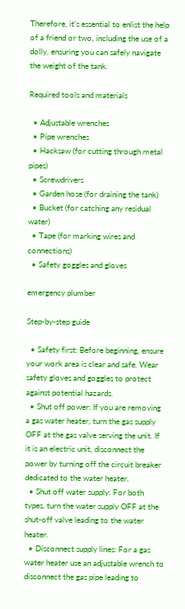Therefore, it's essential to enlist the help of a friend or two, including the use of a dolly, ensuring you can safely navigate the weight of the tank.

Required tools and materials

  • Adjustable wrenches
  • Pipe wrenches
  • Hacksaw (for cutting through metal pipes)
  • Screwdrivers
  • Garden hose (for draining the tank)
  • Bucket (for catching any residual water)
  • Tape (for marking wires and connections)
  • Safety goggles and gloves

emergency plumber

Step-by-step guide

  • Safety first: Before beginning, ensure your work area is clear and safe. Wear safety gloves and goggles to protect against potential hazards.
  • Shut off power: If you are removing a gas water heater, turn the gas supply OFF at the gas valve serving the unit. If it is an electric unit, disconnect the power by turning off the circuit breaker dedicated to the water heater.
  • Shut off water supply: For both types, turn the water supply OFF at the shut-off valve leading to the water heater.
  • Disconnect supply lines: For a gas water heater use an adjustable wrench to disconnect the gas pipe leading to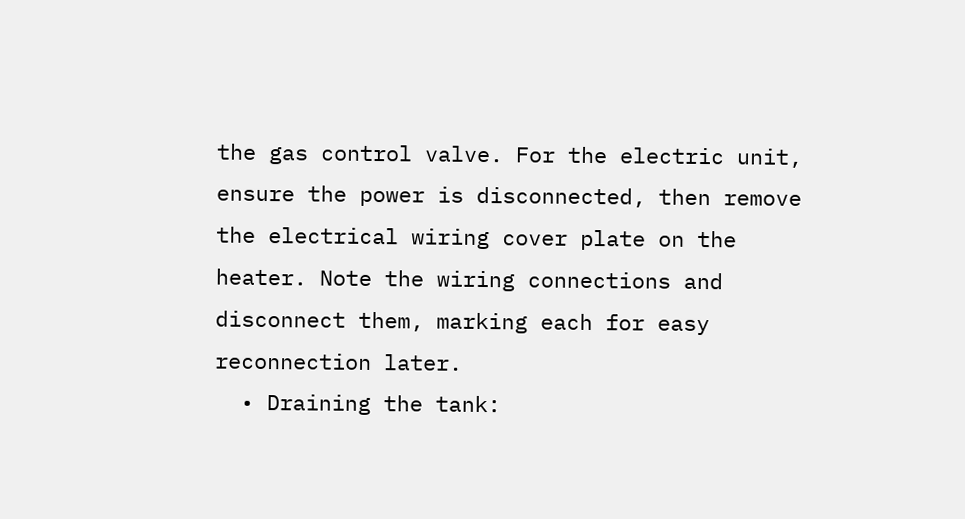the gas control valve. For the electric unit, ensure the power is disconnected, then remove the electrical wiring cover plate on the heater. Note the wiring connections and disconnect them, marking each for easy reconnection later.
  • Draining the tank: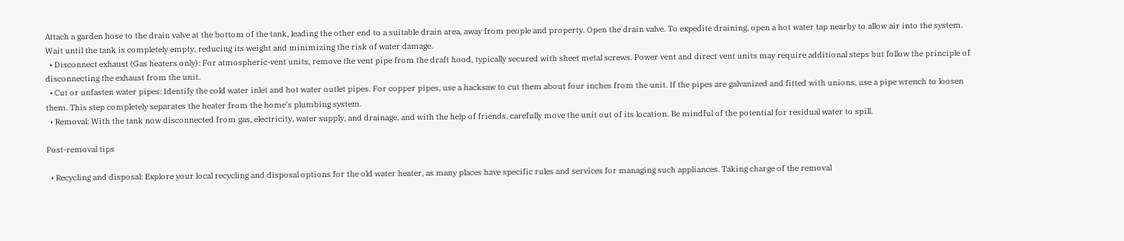Attach a garden hose to the drain valve at the bottom of the tank, leading the other end to a suitable drain area, away from people and property. Open the drain valve. To expedite draining, open a hot water tap nearby to allow air into the system. Wait until the tank is completely empty, reducing its weight and minimizing the risk of water damage.
  • Disconnect exhaust (Gas heaters only): For atmospheric-vent units, remove the vent pipe from the draft hood, typically secured with sheet metal screws. Power vent and direct vent units may require additional steps but follow the principle of disconnecting the exhaust from the unit.
  • Cut or unfasten water pipes: Identify the cold water inlet and hot water outlet pipes. For copper pipes, use a hacksaw to cut them about four inches from the unit. If the pipes are galvanized and fitted with unions, use a pipe wrench to loosen them. This step completely separates the heater from the home's plumbing system.
  • Removal: With the tank now disconnected from gas, electricity, water supply, and drainage, and with the help of friends, carefully move the unit out of its location. Be mindful of the potential for residual water to spill.

Post-removal tips

  • Recycling and disposal: Explore your local recycling and disposal options for the old water heater, as many places have specific rules and services for managing such appliances. Taking charge of the removal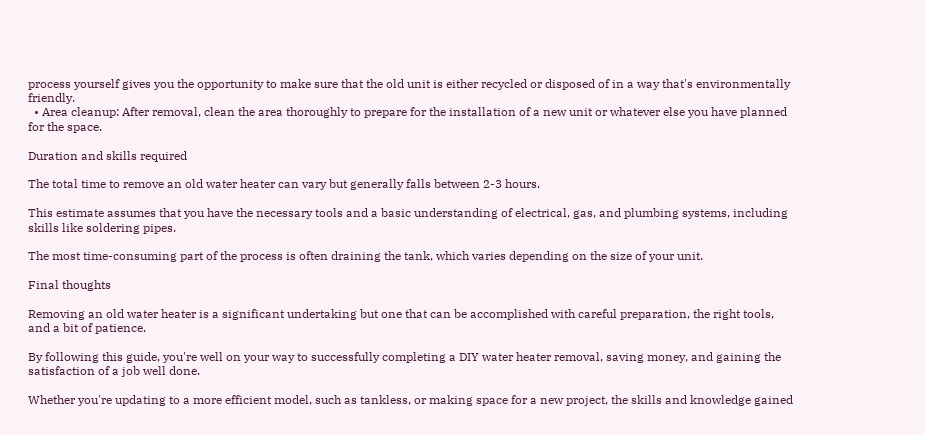process yourself gives you the opportunity to make sure that the old unit is either recycled or disposed of in a way that's environmentally friendly.
  • Area cleanup: After removal, clean the area thoroughly to prepare for the installation of a new unit or whatever else you have planned for the space.

Duration and skills required

The total time to remove an old water heater can vary but generally falls between 2-3 hours.

This estimate assumes that you have the necessary tools and a basic understanding of electrical, gas, and plumbing systems, including skills like soldering pipes.

The most time-consuming part of the process is often draining the tank, which varies depending on the size of your unit.

Final thoughts

Removing an old water heater is a significant undertaking but one that can be accomplished with careful preparation, the right tools, and a bit of patience.

By following this guide, you're well on your way to successfully completing a DIY water heater removal, saving money, and gaining the satisfaction of a job well done.

Whether you're updating to a more efficient model, such as tankless, or making space for a new project, the skills and knowledge gained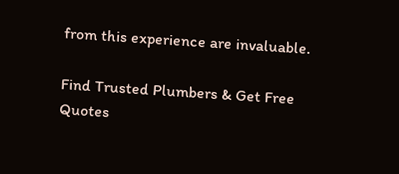from this experience are invaluable.

Find Trusted Plumbers & Get Free Quotes